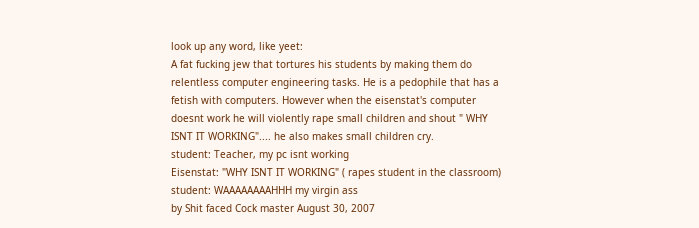look up any word, like yeet:
A fat fucking jew that tortures his students by making them do relentless computer engineering tasks. He is a pedophile that has a fetish with computers. However when the eisenstat's computer doesnt work he will violently rape small children and shout " WHY ISNT IT WORKING".... he also makes small children cry.
student: Teacher, my pc isnt working
Eisenstat: "WHY ISNT IT WORKING" ( rapes student in the classroom)
student: WAAAAAAAAHHH my virgin ass
by Shit faced Cock master August 30, 2007